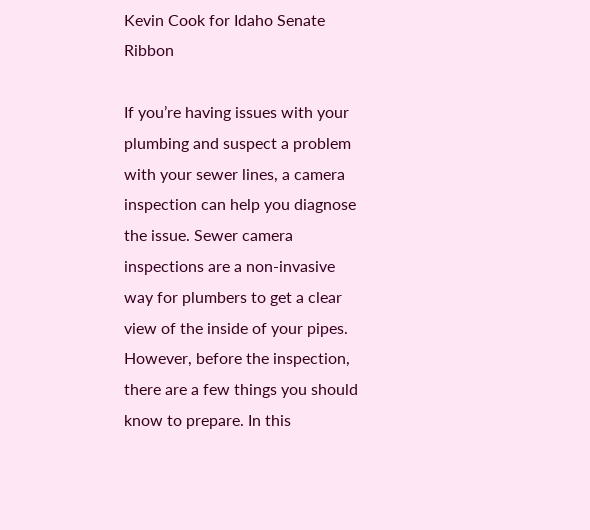Kevin Cook for Idaho Senate Ribbon

If you’re having issues with your plumbing and suspect a problem with your sewer lines, a camera inspection can help you diagnose the issue. Sewer camera inspections are a non-invasive way for plumbers to get a clear view of the inside of your pipes. However, before the inspection, there are a few things you should know to prepare. In this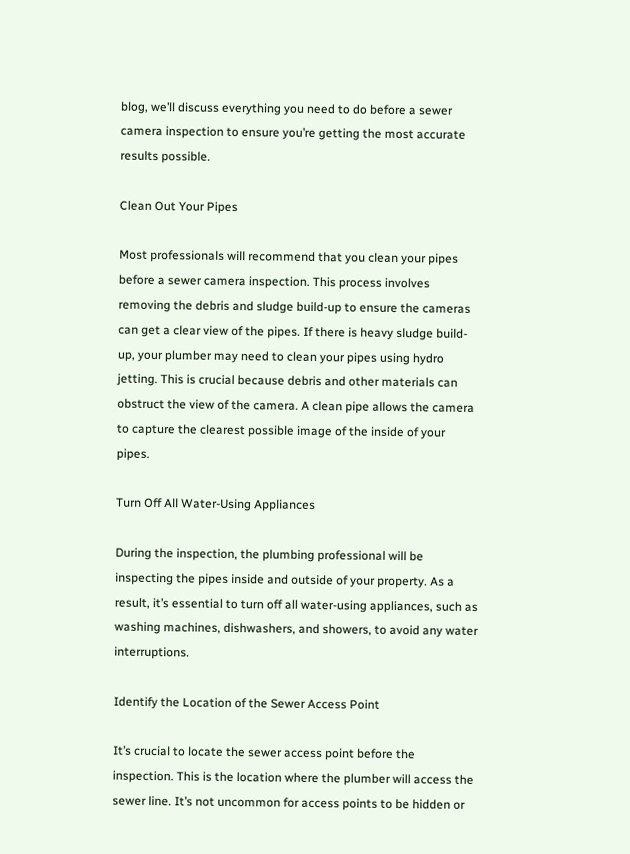blog, we’ll discuss everything you need to do before a sewer camera inspection to ensure you’re getting the most accurate results possible.

Clean Out Your Pipes

Most professionals will recommend that you clean your pipes before a sewer camera inspection. This process involves removing the debris and sludge build-up to ensure the cameras can get a clear view of the pipes. If there is heavy sludge build-up, your plumber may need to clean your pipes using hydro jetting. This is crucial because debris and other materials can obstruct the view of the camera. A clean pipe allows the camera to capture the clearest possible image of the inside of your pipes.

Turn Off All Water-Using Appliances

During the inspection, the plumbing professional will be inspecting the pipes inside and outside of your property. As a result, it’s essential to turn off all water-using appliances, such as washing machines, dishwashers, and showers, to avoid any water interruptions.

Identify the Location of the Sewer Access Point

It’s crucial to locate the sewer access point before the inspection. This is the location where the plumber will access the sewer line. It’s not uncommon for access points to be hidden or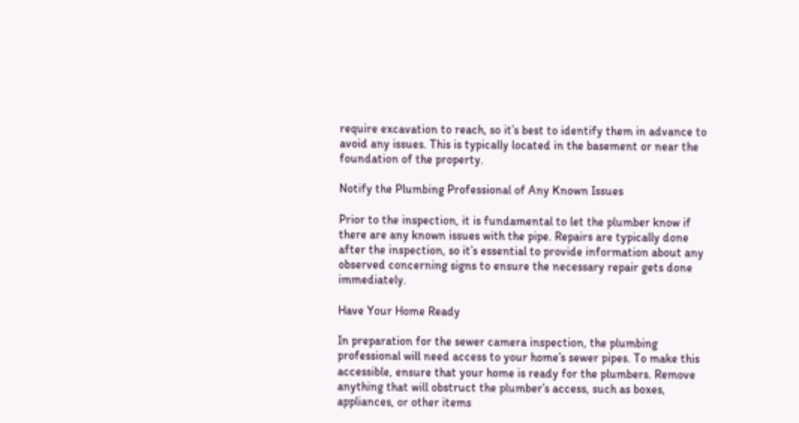require excavation to reach, so it’s best to identify them in advance to avoid any issues. This is typically located in the basement or near the foundation of the property.

Notify the Plumbing Professional of Any Known Issues

Prior to the inspection, it is fundamental to let the plumber know if there are any known issues with the pipe. Repairs are typically done after the inspection, so it’s essential to provide information about any observed concerning signs to ensure the necessary repair gets done immediately.

Have Your Home Ready

In preparation for the sewer camera inspection, the plumbing professional will need access to your home’s sewer pipes. To make this accessible, ensure that your home is ready for the plumbers. Remove anything that will obstruct the plumber’s access, such as boxes, appliances, or other items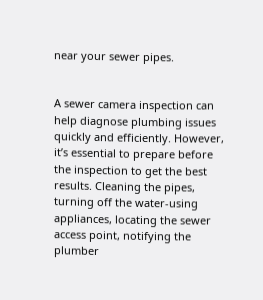near your sewer pipes.


A sewer camera inspection can help diagnose plumbing issues quickly and efficiently. However, it’s essential to prepare before the inspection to get the best results. Cleaning the pipes, turning off the water-using appliances, locating the sewer access point, notifying the plumber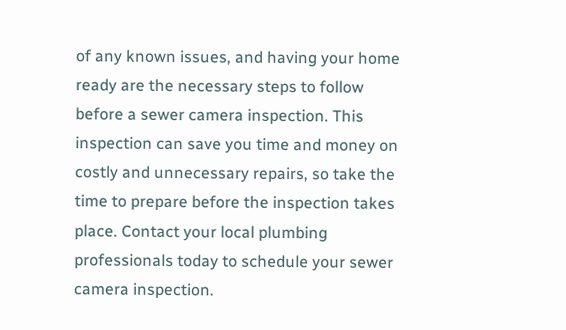of any known issues, and having your home ready are the necessary steps to follow before a sewer camera inspection. This inspection can save you time and money on costly and unnecessary repairs, so take the time to prepare before the inspection takes place. Contact your local plumbing professionals today to schedule your sewer camera inspection.